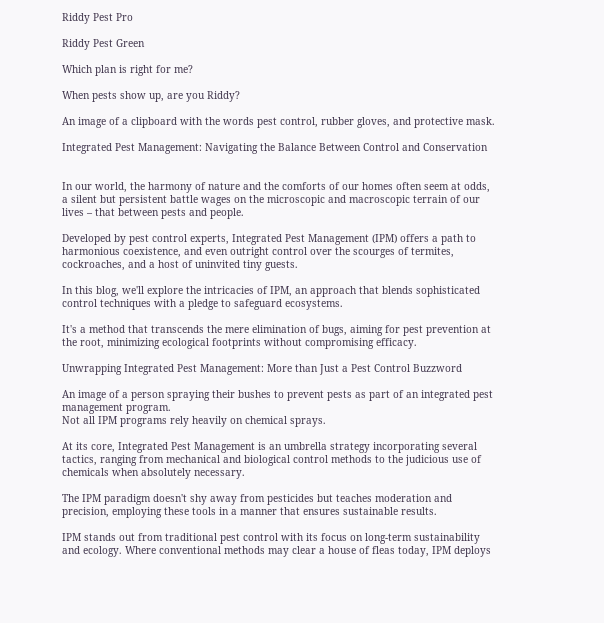Riddy Pest Pro

Riddy Pest Green

Which plan is right for me?

When pests show up, are you Riddy?

An image of a clipboard with the words pest control, rubber gloves, and protective mask.

Integrated Pest Management: Navigating the Balance Between Control and Conservation


In our world, the harmony of nature and the comforts of our homes often seem at odds, a silent but persistent battle wages on the microscopic and macroscopic terrain of our lives – that between pests and people.

Developed by pest control experts, Integrated Pest Management (IPM) offers a path to harmonious coexistence, and even outright control over the scourges of termites, cockroaches, and a host of uninvited tiny guests.

In this blog, we'll explore the intricacies of IPM, an approach that blends sophisticated control techniques with a pledge to safeguard ecosystems.

It's a method that transcends the mere elimination of bugs, aiming for pest prevention at the root, minimizing ecological footprints without compromising efficacy.

Unwrapping Integrated Pest Management: More than Just a Pest Control Buzzword

An image of a person spraying their bushes to prevent pests as part of an integrated pest management program.
Not all IPM programs rely heavily on chemical sprays.

At its core, Integrated Pest Management is an umbrella strategy incorporating several tactics, ranging from mechanical and biological control methods to the judicious use of chemicals when absolutely necessary.

The IPM paradigm doesn't shy away from pesticides but teaches moderation and precision, employing these tools in a manner that ensures sustainable results.

IPM stands out from traditional pest control with its focus on long-term sustainability and ecology. Where conventional methods may clear a house of fleas today, IPM deploys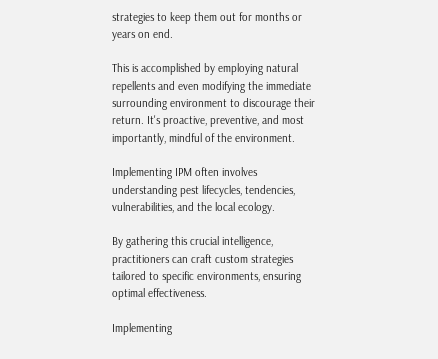strategies to keep them out for months or years on end.

This is accomplished by employing natural repellents and even modifying the immediate surrounding environment to discourage their return. It's proactive, preventive, and most importantly, mindful of the environment.

Implementing IPM often involves understanding pest lifecycles, tendencies, vulnerabilities, and the local ecology.

By gathering this crucial intelligence, practitioners can craft custom strategies tailored to specific environments, ensuring optimal effectiveness.

Implementing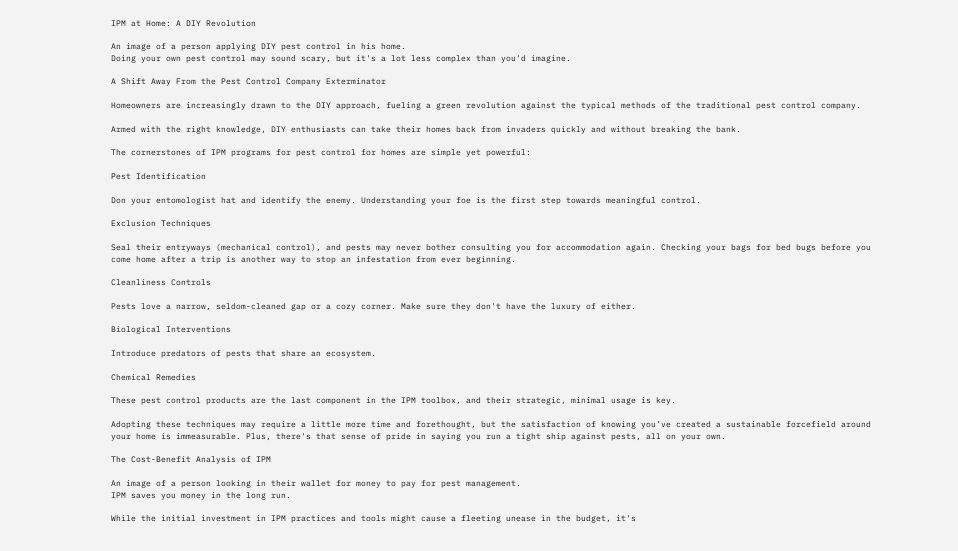IPM at Home: A DIY Revolution

An image of a person applying DIY pest control in his home.
Doing your own pest control may sound scary, but it's a lot less complex than you'd imagine.

A Shift Away From the Pest Control Company Exterminator

Homeowners are increasingly drawn to the DIY approach, fueling a green revolution against the typical methods of the traditional pest control company.

Armed with the right knowledge, DIY enthusiasts can take their homes back from invaders quickly and without breaking the bank.

The cornerstones of IPM programs for pest control for homes are simple yet powerful:

Pest Identification

Don your entomologist hat and identify the enemy. Understanding your foe is the first step towards meaningful control.

Exclusion Techniques

Seal their entryways (mechanical control), and pests may never bother consulting you for accommodation again. Checking your bags for bed bugs before you come home after a trip is another way to stop an infestation from ever beginning.

Cleanliness Controls

Pests love a narrow, seldom-cleaned gap or a cozy corner. Make sure they don't have the luxury of either.

Biological Interventions

Introduce predators of pests that share an ecosystem.

Chemical Remedies

These pest control products are the last component in the IPM toolbox, and their strategic, minimal usage is key.

Adopting these techniques may require a little more time and forethought, but the satisfaction of knowing you’ve created a sustainable forcefield around your home is immeasurable. Plus, there's that sense of pride in saying you run a tight ship against pests, all on your own.

The Cost-Benefit Analysis of IPM

An image of a person looking in their wallet for money to pay for pest management.
IPM saves you money in the long run.

While the initial investment in IPM practices and tools might cause a fleeting unease in the budget, it's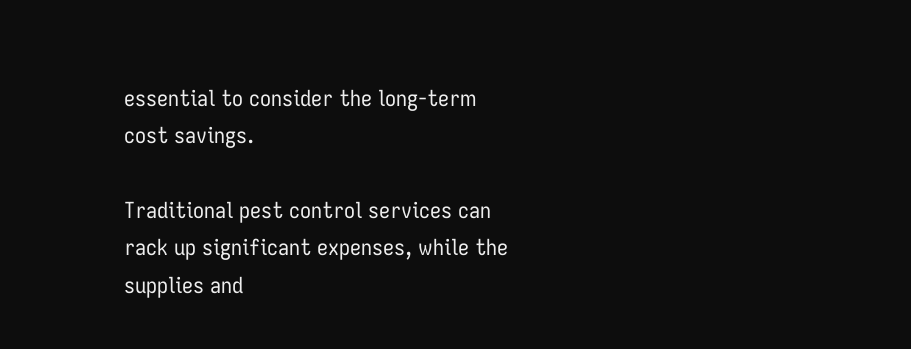essential to consider the long-term cost savings.

Traditional pest control services can rack up significant expenses, while the supplies and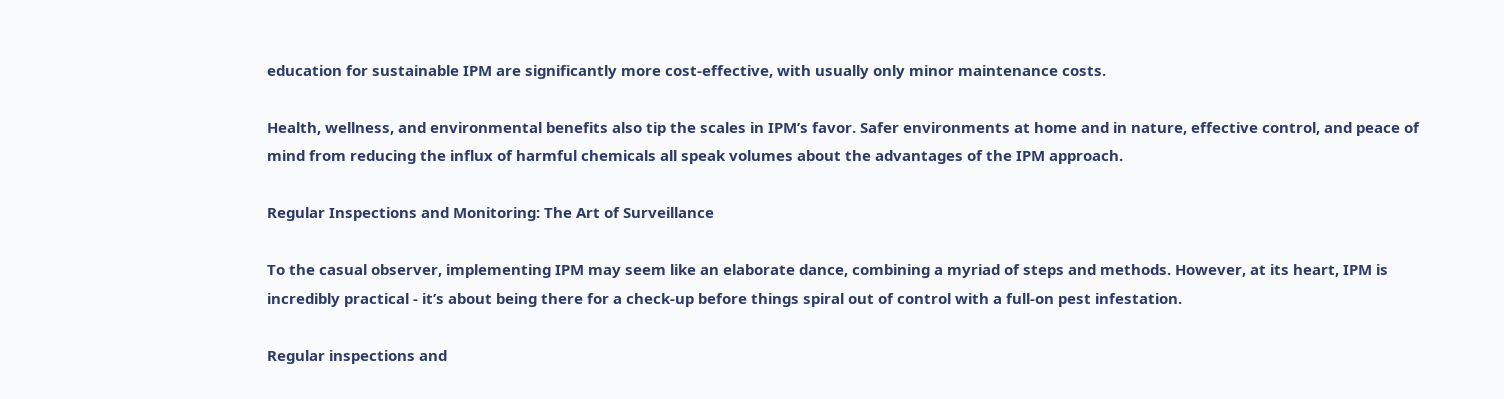education for sustainable IPM are significantly more cost-effective, with usually only minor maintenance costs.

Health, wellness, and environmental benefits also tip the scales in IPM’s favor. Safer environments at home and in nature, effective control, and peace of mind from reducing the influx of harmful chemicals all speak volumes about the advantages of the IPM approach.

Regular Inspections and Monitoring: The Art of Surveillance

To the casual observer, implementing IPM may seem like an elaborate dance, combining a myriad of steps and methods. However, at its heart, IPM is incredibly practical - it’s about being there for a check-up before things spiral out of control with a full-on pest infestation.

Regular inspections and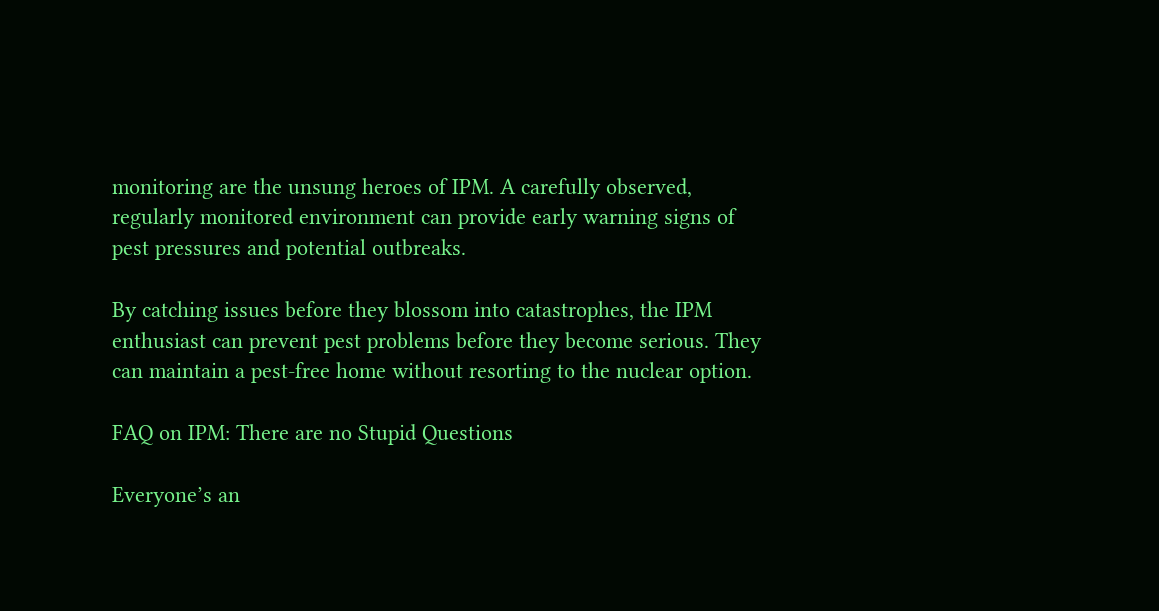monitoring are the unsung heroes of IPM. A carefully observed, regularly monitored environment can provide early warning signs of pest pressures and potential outbreaks.

By catching issues before they blossom into catastrophes, the IPM enthusiast can prevent pest problems before they become serious. They can maintain a pest-free home without resorting to the nuclear option.

FAQ on IPM: There are no Stupid Questions

Everyone’s an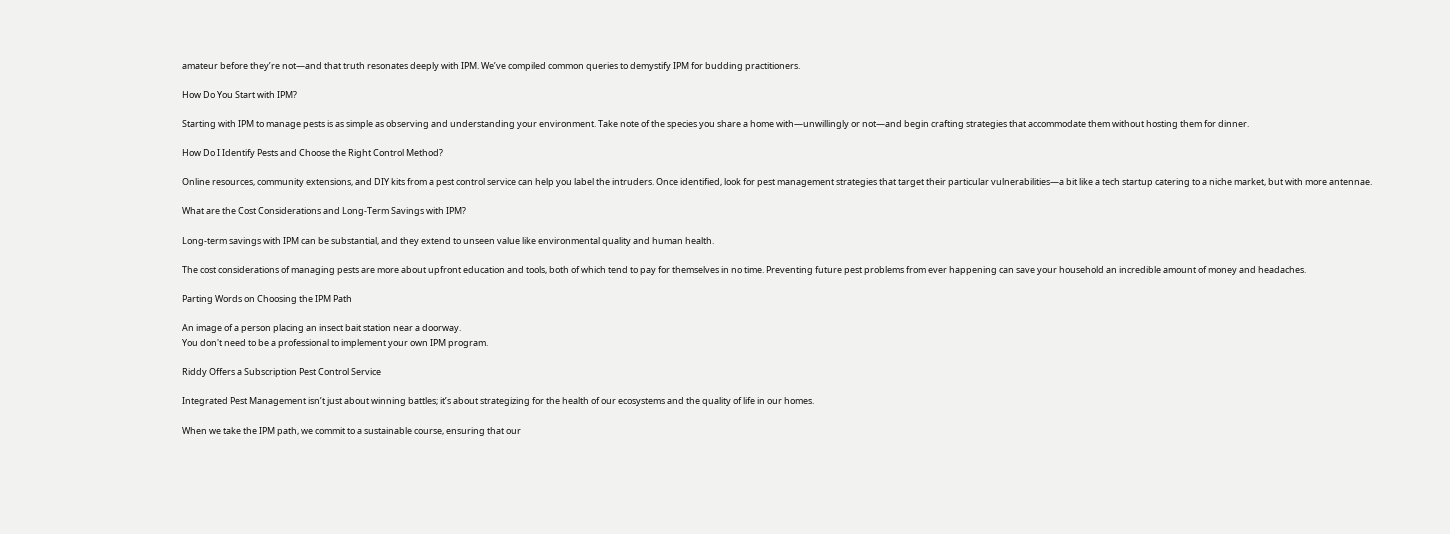amateur before they’re not—and that truth resonates deeply with IPM. We’ve compiled common queries to demystify IPM for budding practitioners.

How Do You Start with IPM?

Starting with IPM to manage pests is as simple as observing and understanding your environment. Take note of the species you share a home with—unwillingly or not—and begin crafting strategies that accommodate them without hosting them for dinner.

How Do I Identify Pests and Choose the Right Control Method?

Online resources, community extensions, and DIY kits from a pest control service can help you label the intruders. Once identified, look for pest management strategies that target their particular vulnerabilities—a bit like a tech startup catering to a niche market, but with more antennae.

What are the Cost Considerations and Long-Term Savings with IPM?

Long-term savings with IPM can be substantial, and they extend to unseen value like environmental quality and human health.

The cost considerations of managing pests are more about upfront education and tools, both of which tend to pay for themselves in no time. Preventing future pest problems from ever happening can save your household an incredible amount of money and headaches.

Parting Words on Choosing the IPM Path

An image of a person placing an insect bait station near a doorway.
You don't need to be a professional to implement your own IPM program.

Riddy Offers a Subscription Pest Control Service

Integrated Pest Management isn’t just about winning battles; it’s about strategizing for the health of our ecosystems and the quality of life in our homes.

When we take the IPM path, we commit to a sustainable course, ensuring that our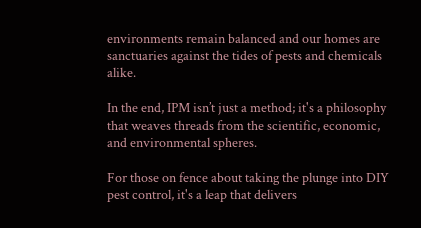environments remain balanced and our homes are sanctuaries against the tides of pests and chemicals alike.

In the end, IPM isn’t just a method; it's a philosophy that weaves threads from the scientific, economic, and environmental spheres.

For those on fence about taking the plunge into DIY pest control, it's a leap that delivers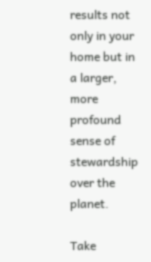results not only in your home but in a larger, more profound sense of stewardship over the planet.

Take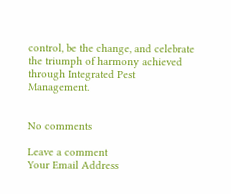control, be the change, and celebrate the triumph of harmony achieved through Integrated Pest Management.


No comments

Leave a comment
Your Email Address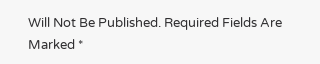Will Not Be Published. Required Fields Are Marked *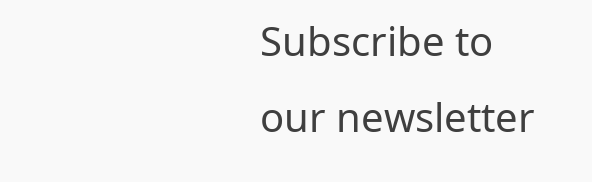Subscribe to our newsletter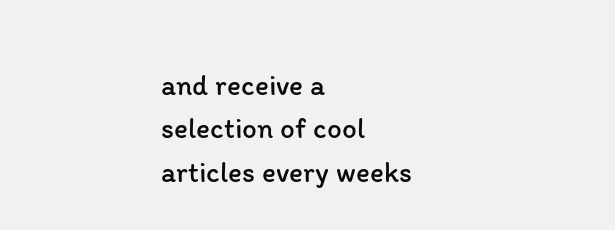and receive a selection of cool articles every weeks